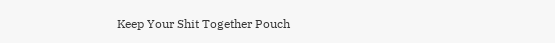Keep Your Shit Together Pouch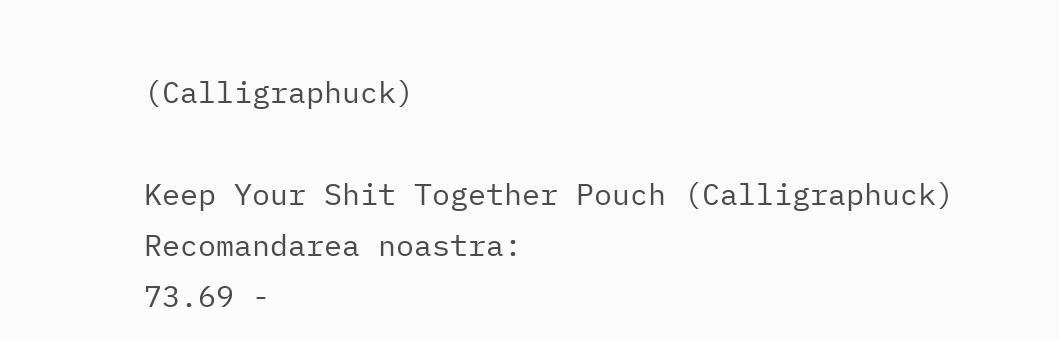(Calligraphuck)

Keep Your Shit Together Pouch (Calligraphuck)
Recomandarea noastra:
73.69 -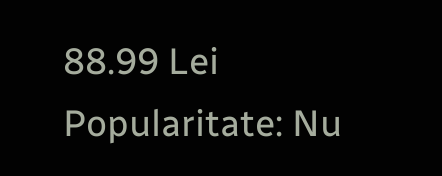88.99 Lei
Popularitate: Nu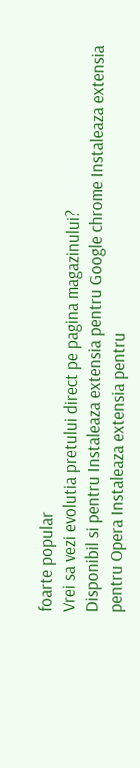foarte popular
Vrei sa vezi evolutia pretului direct pe pagina magazinului?
Disponibil si pentru Instaleaza extensia pentru Google chrome Instaleaza extensia pentru Opera Instaleaza extensia pentru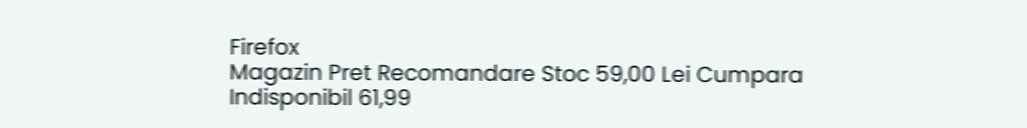Firefox
Magazin Pret Recomandare Stoc 59,00 Lei Cumpara Indisponibil 61,99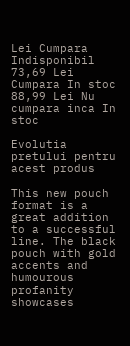Lei Cumpara Indisponibil 73,69 Lei Cumpara In stoc 88,99 Lei Nu cumpara inca In stoc

Evolutia pretului pentru acest produs

This new pouch format is a great addition to a successful line. The black pouch with gold accents and humourous profanity showcases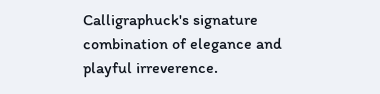Calligraphuck's signature combination of elegance and playful irreverence.